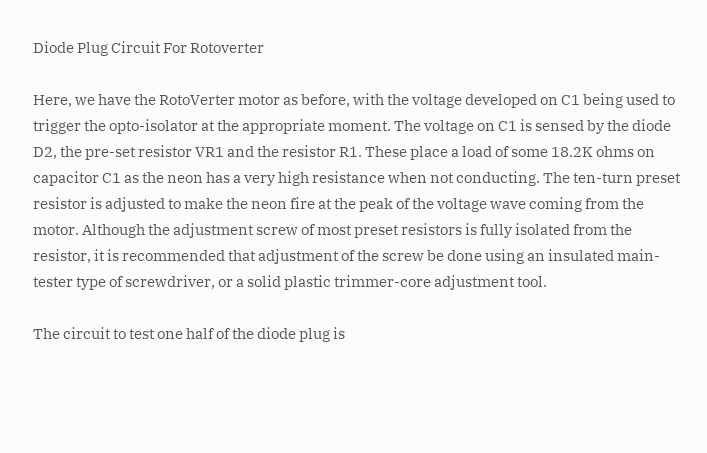Diode Plug Circuit For Rotoverter

Here, we have the RotoVerter motor as before, with the voltage developed on C1 being used to trigger the opto-isolator at the appropriate moment. The voltage on C1 is sensed by the diode D2, the pre-set resistor VR1 and the resistor R1. These place a load of some 18.2K ohms on capacitor C1 as the neon has a very high resistance when not conducting. The ten-turn preset resistor is adjusted to make the neon fire at the peak of the voltage wave coming from the motor. Although the adjustment screw of most preset resistors is fully isolated from the resistor, it is recommended that adjustment of the screw be done using an insulated main-tester type of screwdriver, or a solid plastic trimmer-core adjustment tool.

The circuit to test one half of the diode plug is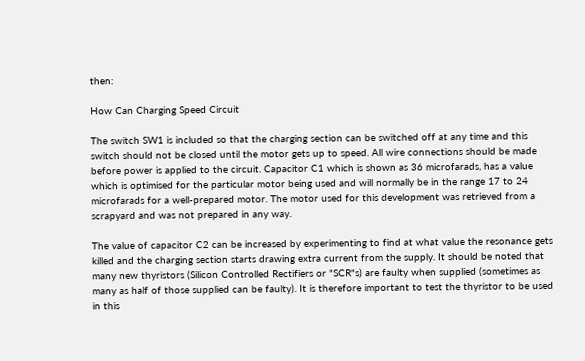then:

How Can Charging Speed Circuit

The switch SW1 is included so that the charging section can be switched off at any time and this switch should not be closed until the motor gets up to speed. All wire connections should be made before power is applied to the circuit. Capacitor C1 which is shown as 36 microfarads, has a value which is optimised for the particular motor being used and will normally be in the range 17 to 24 microfarads for a well-prepared motor. The motor used for this development was retrieved from a scrapyard and was not prepared in any way.

The value of capacitor C2 can be increased by experimenting to find at what value the resonance gets killed and the charging section starts drawing extra current from the supply. It should be noted that many new thyristors (Silicon Controlled Rectifiers or "SCR"s) are faulty when supplied (sometimes as many as half of those supplied can be faulty). It is therefore important to test the thyristor to be used in this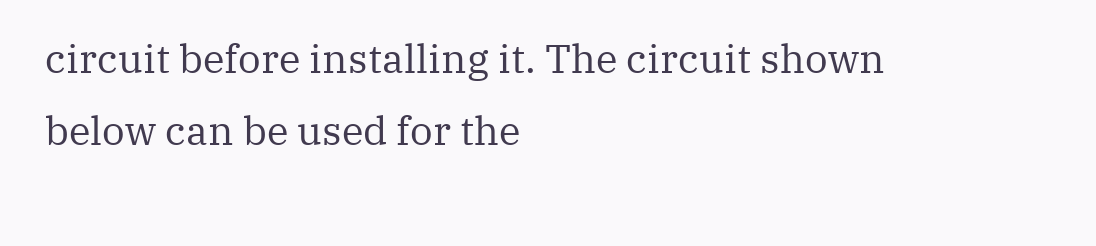circuit before installing it. The circuit shown below can be used for the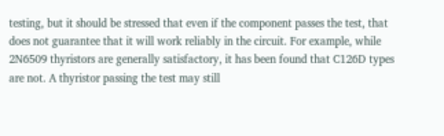testing, but it should be stressed that even if the component passes the test, that does not guarantee that it will work reliably in the circuit. For example, while 2N6509 thyristors are generally satisfactory, it has been found that C126D types are not. A thyristor passing the test may still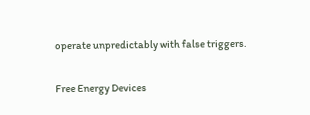operate unpredictably with false triggers.

Free Energy Devices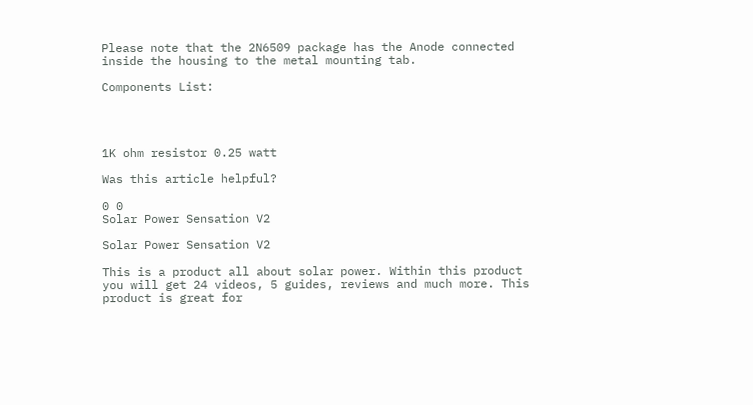Please note that the 2N6509 package has the Anode connected inside the housing to the metal mounting tab.

Components List:




1K ohm resistor 0.25 watt

Was this article helpful?

0 0
Solar Power Sensation V2

Solar Power Sensation V2

This is a product all about solar power. Within this product you will get 24 videos, 5 guides, reviews and much more. This product is great for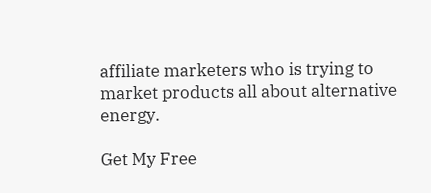affiliate marketers who is trying to market products all about alternative energy.

Get My Free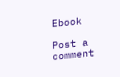Ebook

Post a comment